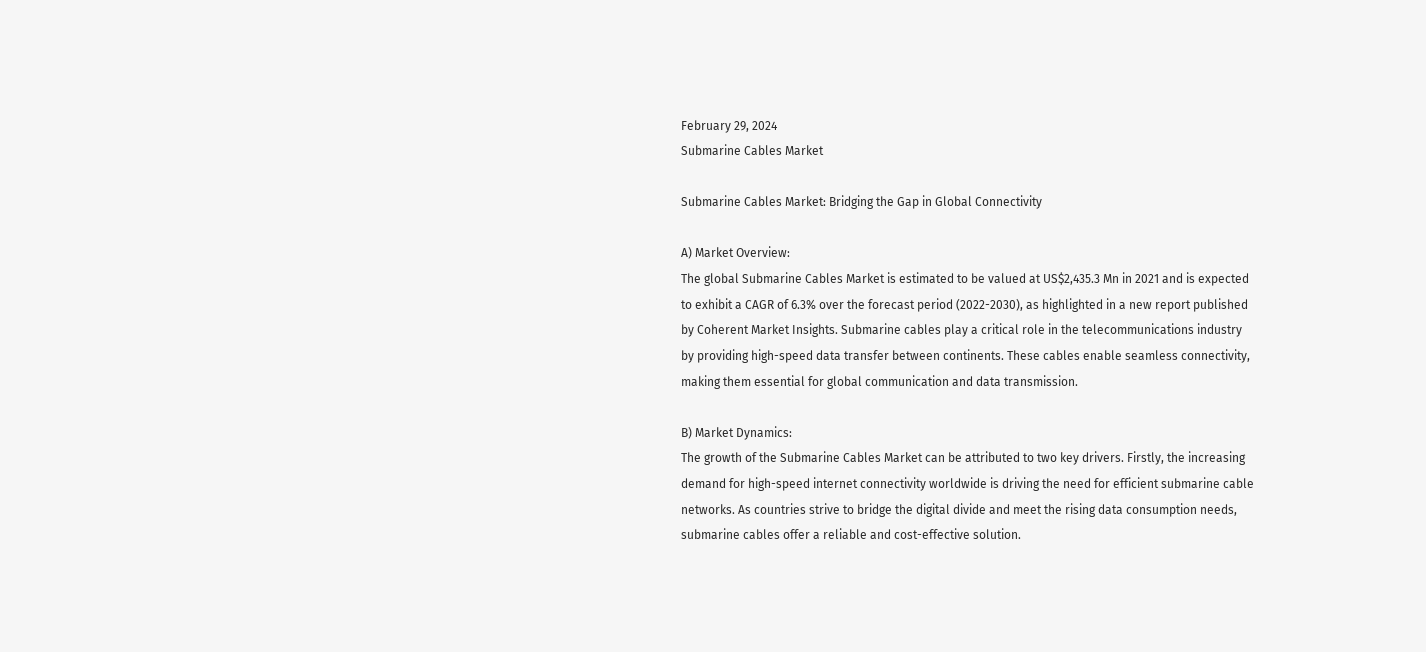February 29, 2024
Submarine Cables Market

Submarine Cables Market: Bridging the Gap in Global Connectivity

A) Market Overview:
The global Submarine Cables Market is estimated to be valued at US$2,435.3 Mn in 2021 and is expected to exhibit a CAGR of 6.3% over the forecast period (2022-2030), as highlighted in a new report published by Coherent Market Insights. Submarine cables play a critical role in the telecommunications industry by providing high-speed data transfer between continents. These cables enable seamless connectivity, making them essential for global communication and data transmission.

B) Market Dynamics:
The growth of the Submarine Cables Market can be attributed to two key drivers. Firstly, the increasing demand for high-speed internet connectivity worldwide is driving the need for efficient submarine cable networks. As countries strive to bridge the digital divide and meet the rising data consumption needs, submarine cables offer a reliable and cost-effective solution.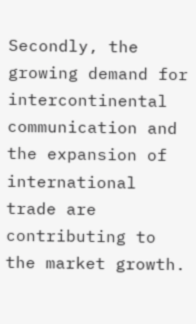Secondly, the growing demand for intercontinental communication and the expansion of international trade are contributing to the market growth.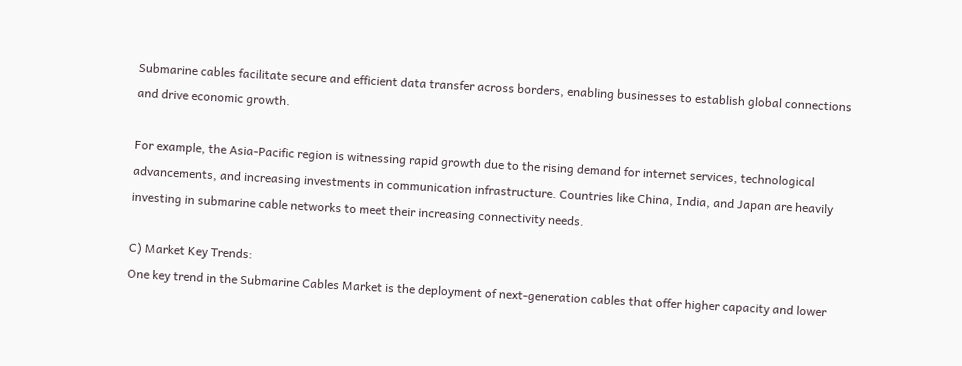Submarine cables facilitate secure and efficient data transfer across borders, enabling businesses to establish global connections and drive economic growth.

For example, the Asia-Pacific region is witnessing rapid growth due to the rising demand for internet services, technological advancements, and increasing investments in communication infrastructure. Countries like China, India, and Japan are heavily investing in submarine cable networks to meet their increasing connectivity needs.

C) Market Key Trends:
One key trend in the Submarine Cables Market is the deployment of next-generation cables that offer higher capacity and lower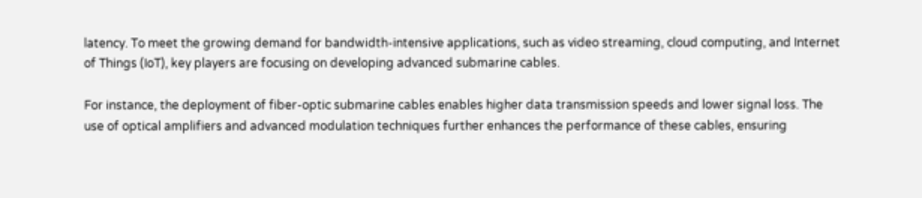latency. To meet the growing demand for bandwidth-intensive applications, such as video streaming, cloud computing, and Internet of Things (IoT), key players are focusing on developing advanced submarine cables.

For instance, the deployment of fiber-optic submarine cables enables higher data transmission speeds and lower signal loss. The use of optical amplifiers and advanced modulation techniques further enhances the performance of these cables, ensuring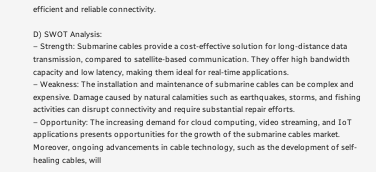efficient and reliable connectivity.

D) SWOT Analysis:
– Strength: Submarine cables provide a cost-effective solution for long-distance data transmission, compared to satellite-based communication. They offer high bandwidth capacity and low latency, making them ideal for real-time applications.
– Weakness: The installation and maintenance of submarine cables can be complex and expensive. Damage caused by natural calamities such as earthquakes, storms, and fishing activities can disrupt connectivity and require substantial repair efforts.
– Opportunity: The increasing demand for cloud computing, video streaming, and IoT applications presents opportunities for the growth of the submarine cables market. Moreover, ongoing advancements in cable technology, such as the development of self-healing cables, will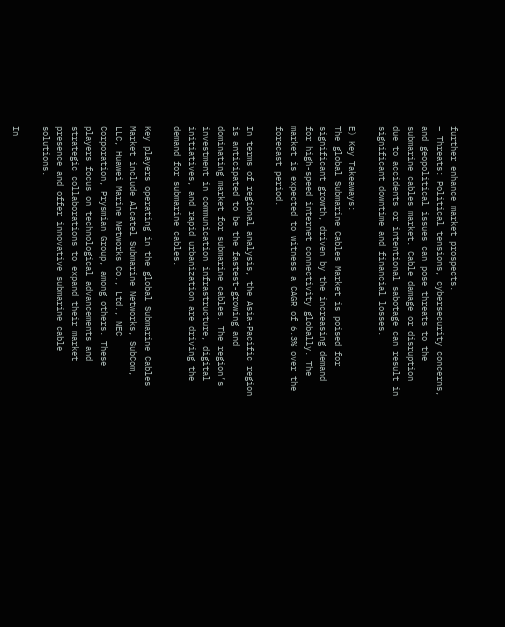further enhance market prospects.
– Threats: Political tensions, cybersecurity concerns, and geopolitical issues can pose threats to the submarine cables market. Cable damage or disruption due to accidents or intentional sabotage can result in significant downtime and financial losses.

E) Key Takeaways:
The global Submarine Cables Market is poised for significant growth, driven by the increasing demand for high-speed internet connectivity globally. The market is expected to witness a CAGR of 6.3% over the forecast period.

In terms of regional analysis, the Asia-Pacific region is anticipated to be the fastest-growing and dominating market for submarine cables. The region’s investment in communication infrastructure, digital initiatives, and rapid urbanization are driving the demand for submarine cables.

Key players operating in the global Submarine Cables Market include Alcatel Submarine Networks, SubCom, LLC, Huawei Marine Networks Co., Ltd., NEC Corporation, Prysmian Group, among others. These players focus on technological advancements and strategic collaborations to expand their market presence and offer innovative submarine cable solutions.

In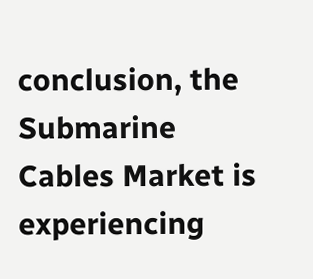conclusion, the Submarine Cables Market is experiencing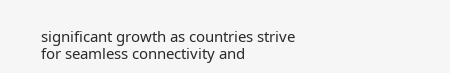significant growth as countries strive for seamless connectivity and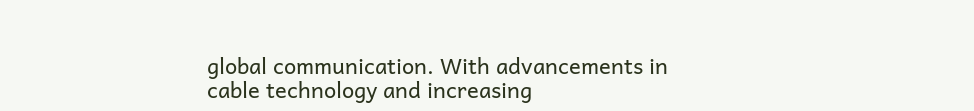global communication. With advancements in cable technology and increasing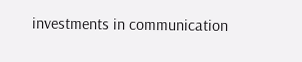investments in communication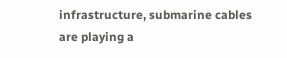infrastructure, submarine cables are playing a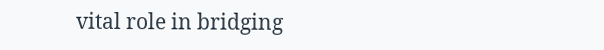vital role in bridging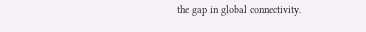the gap in global connectivity.